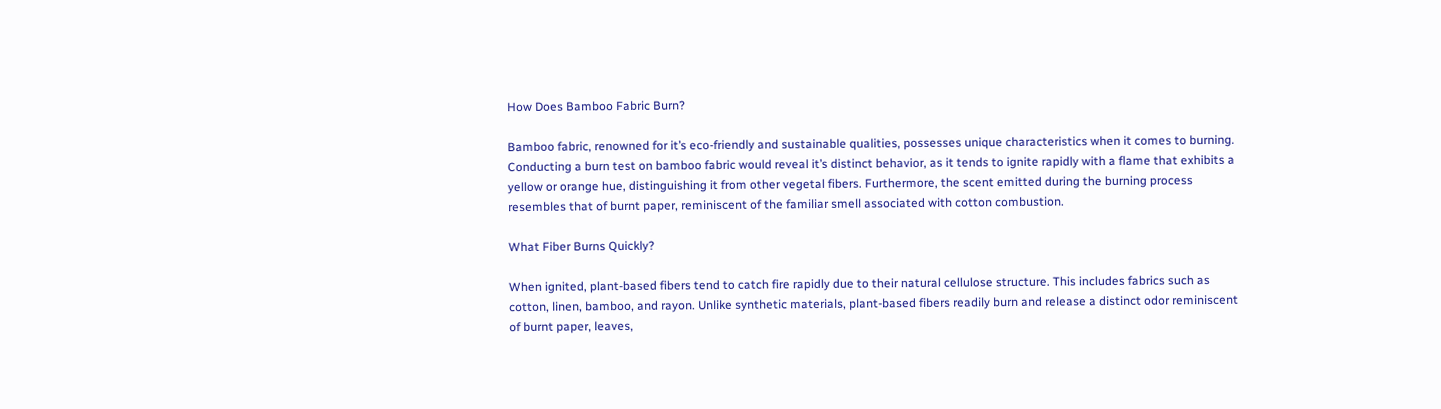How Does Bamboo Fabric Burn?

Bamboo fabric, renowned for it’s eco-friendly and sustainable qualities, possesses unique characteristics when it comes to burning. Conducting a burn test on bamboo fabric would reveal it’s distinct behavior, as it tends to ignite rapidly with a flame that exhibits a yellow or orange hue, distinguishing it from other vegetal fibers. Furthermore, the scent emitted during the burning process resembles that of burnt paper, reminiscent of the familiar smell associated with cotton combustion.

What Fiber Burns Quickly?

When ignited, plant-based fibers tend to catch fire rapidly due to their natural cellulose structure. This includes fabrics such as cotton, linen, bamboo, and rayon. Unlike synthetic materials, plant-based fibers readily burn and release a distinct odor reminiscent of burnt paper, leaves,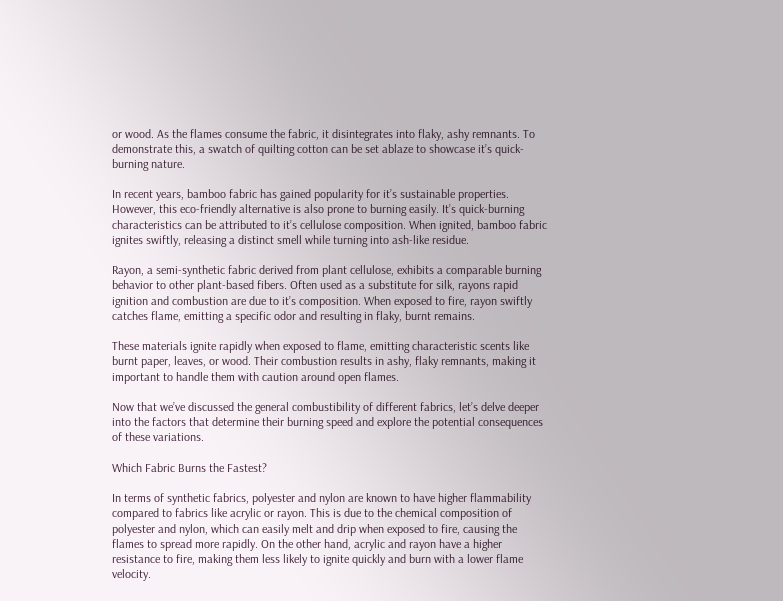or wood. As the flames consume the fabric, it disintegrates into flaky, ashy remnants. To demonstrate this, a swatch of quilting cotton can be set ablaze to showcase it’s quick-burning nature.

In recent years, bamboo fabric has gained popularity for it’s sustainable properties. However, this eco-friendly alternative is also prone to burning easily. It’s quick-burning characteristics can be attributed to it’s cellulose composition. When ignited, bamboo fabric ignites swiftly, releasing a distinct smell while turning into ash-like residue.

Rayon, a semi-synthetic fabric derived from plant cellulose, exhibits a comparable burning behavior to other plant-based fibers. Often used as a substitute for silk, rayons rapid ignition and combustion are due to it’s composition. When exposed to fire, rayon swiftly catches flame, emitting a specific odor and resulting in flaky, burnt remains.

These materials ignite rapidly when exposed to flame, emitting characteristic scents like burnt paper, leaves, or wood. Their combustion results in ashy, flaky remnants, making it important to handle them with caution around open flames.

Now that we’ve discussed the general combustibility of different fabrics, let’s delve deeper into the factors that determine their burning speed and explore the potential consequences of these variations.

Which Fabric Burns the Fastest?

In terms of synthetic fabrics, polyester and nylon are known to have higher flammability compared to fabrics like acrylic or rayon. This is due to the chemical composition of polyester and nylon, which can easily melt and drip when exposed to fire, causing the flames to spread more rapidly. On the other hand, acrylic and rayon have a higher resistance to fire, making them less likely to ignite quickly and burn with a lower flame velocity.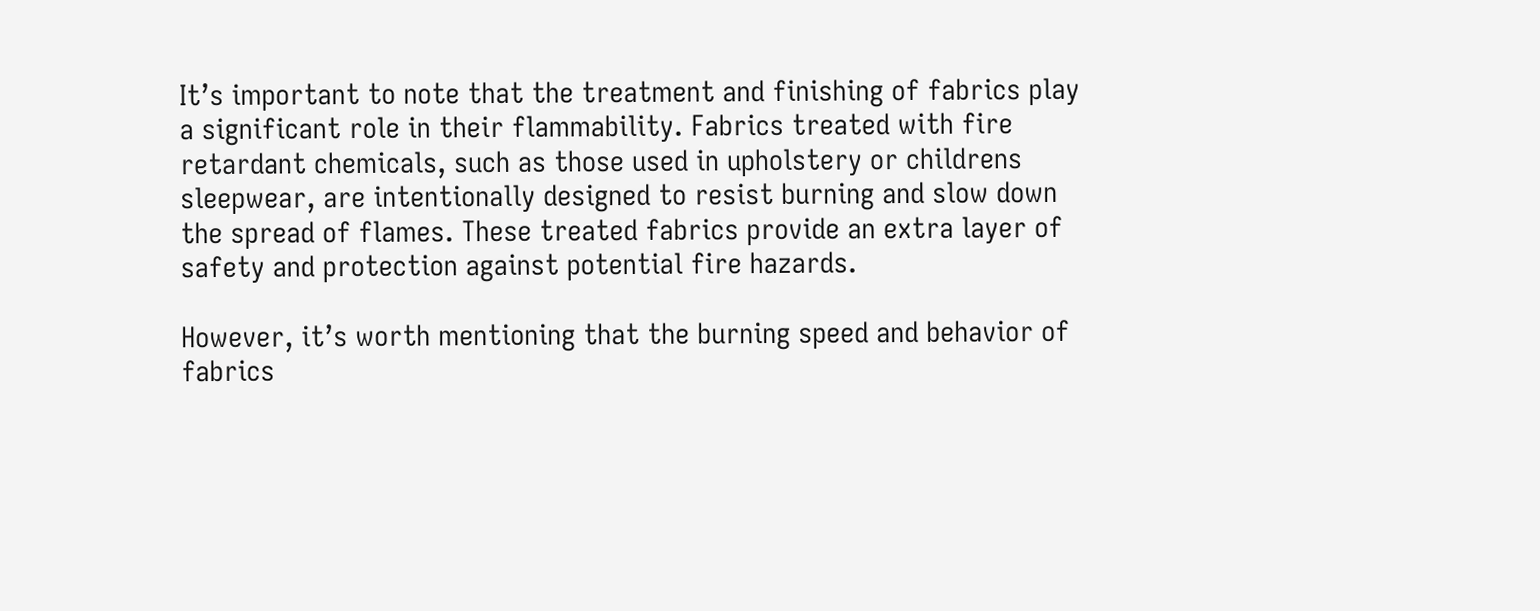It’s important to note that the treatment and finishing of fabrics play a significant role in their flammability. Fabrics treated with fire retardant chemicals, such as those used in upholstery or childrens sleepwear, are intentionally designed to resist burning and slow down the spread of flames. These treated fabrics provide an extra layer of safety and protection against potential fire hazards.

However, it’s worth mentioning that the burning speed and behavior of fabrics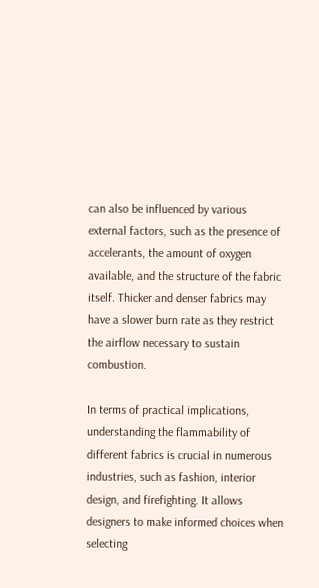can also be influenced by various external factors, such as the presence of accelerants, the amount of oxygen available, and the structure of the fabric itself. Thicker and denser fabrics may have a slower burn rate as they restrict the airflow necessary to sustain combustion.

In terms of practical implications, understanding the flammability of different fabrics is crucial in numerous industries, such as fashion, interior design, and firefighting. It allows designers to make informed choices when selecting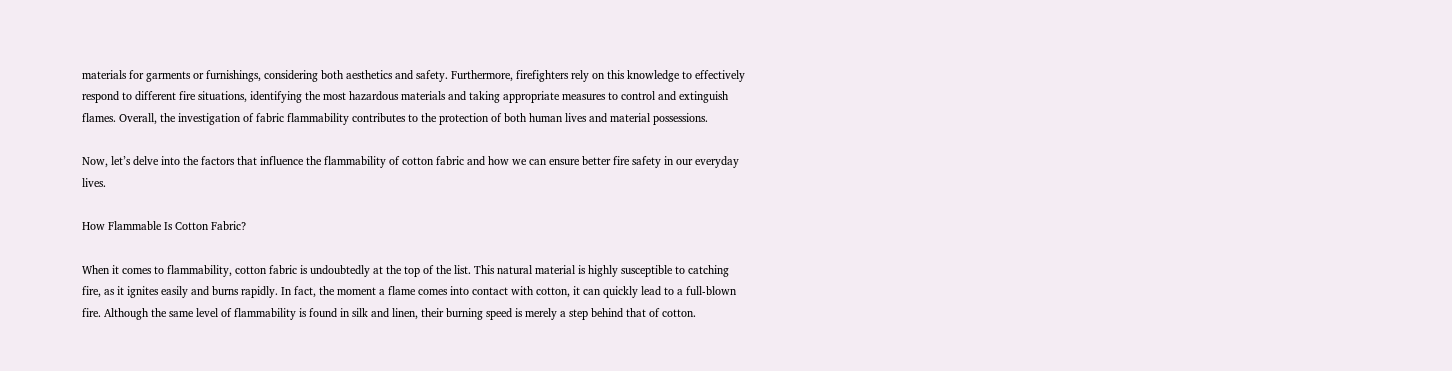materials for garments or furnishings, considering both aesthetics and safety. Furthermore, firefighters rely on this knowledge to effectively respond to different fire situations, identifying the most hazardous materials and taking appropriate measures to control and extinguish flames. Overall, the investigation of fabric flammability contributes to the protection of both human lives and material possessions.

Now, let’s delve into the factors that influence the flammability of cotton fabric and how we can ensure better fire safety in our everyday lives.

How Flammable Is Cotton Fabric?

When it comes to flammability, cotton fabric is undoubtedly at the top of the list. This natural material is highly susceptible to catching fire, as it ignites easily and burns rapidly. In fact, the moment a flame comes into contact with cotton, it can quickly lead to a full-blown fire. Although the same level of flammability is found in silk and linen, their burning speed is merely a step behind that of cotton.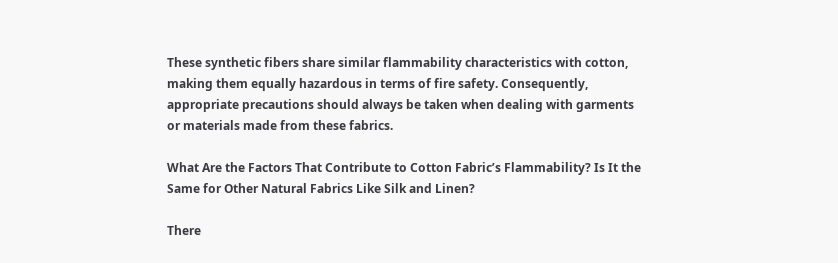These synthetic fibers share similar flammability characteristics with cotton, making them equally hazardous in terms of fire safety. Consequently, appropriate precautions should always be taken when dealing with garments or materials made from these fabrics.

What Are the Factors That Contribute to Cotton Fabric’s Flammability? Is It the Same for Other Natural Fabrics Like Silk and Linen?

There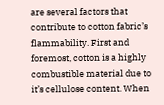are several factors that contribute to cotton fabric’s flammability. First and foremost, cotton is a highly combustible material due to it’s cellulose content. When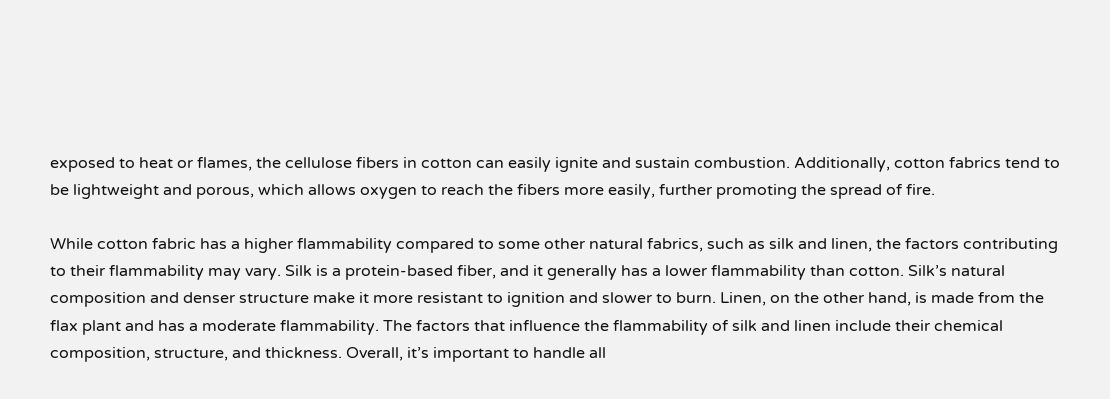exposed to heat or flames, the cellulose fibers in cotton can easily ignite and sustain combustion. Additionally, cotton fabrics tend to be lightweight and porous, which allows oxygen to reach the fibers more easily, further promoting the spread of fire.

While cotton fabric has a higher flammability compared to some other natural fabrics, such as silk and linen, the factors contributing to their flammability may vary. Silk is a protein-based fiber, and it generally has a lower flammability than cotton. Silk’s natural composition and denser structure make it more resistant to ignition and slower to burn. Linen, on the other hand, is made from the flax plant and has a moderate flammability. The factors that influence the flammability of silk and linen include their chemical composition, structure, and thickness. Overall, it’s important to handle all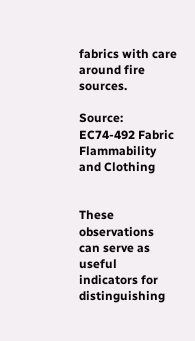fabrics with care around fire sources.

Source: EC74-492 Fabric Flammability and Clothing


These observations can serve as useful indicators for distinguishing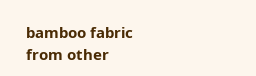bamboo fabric from other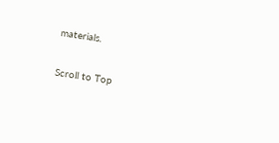materials.

Scroll to Top